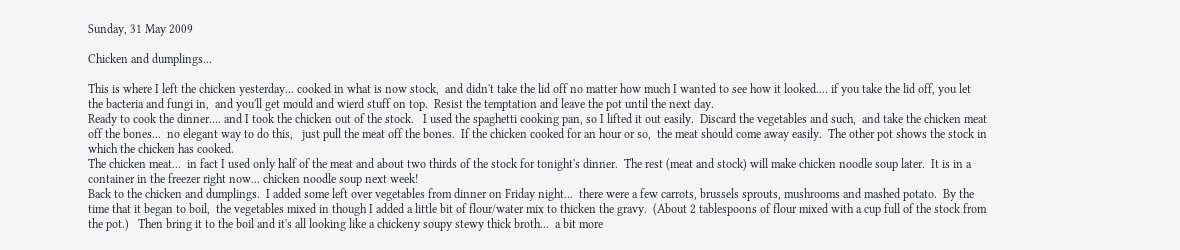Sunday, 31 May 2009

Chicken and dumplings...

This is where I left the chicken yesterday... cooked in what is now stock,  and didn't take the lid off no matter how much I wanted to see how it looked.... if you take the lid off, you let the bacteria and fungi in,  and you'll get mould and wierd stuff on top.  Resist the temptation and leave the pot until the next day.
Ready to cook the dinner.... and I took the chicken out of the stock.   I used the spaghetti cooking pan, so I lifted it out easily.  Discard the vegetables and such,  and take the chicken meat off the bones...  no elegant way to do this,   just pull the meat off the bones.  If the chicken cooked for an hour or so,  the meat should come away easily.  The other pot shows the stock in which the chicken has cooked.
The chicken meat...  in fact I used only half of the meat and about two thirds of the stock for tonight's dinner.  The rest (meat and stock) will make chicken noodle soup later.  It is in a container in the freezer right now... chicken noodle soup next week!
Back to the chicken and dumplings.  I added some left over vegetables from dinner on Friday night...  there were a few carrots, brussels sprouts, mushrooms and mashed potato.  By the time that it began to boil,  the vegetables mixed in though I added a little bit of flour/water mix to thicken the gravy.  (About 2 tablespoons of flour mixed with a cup full of the stock from the pot.)   Then bring it to the boil and it's all looking like a chickeny soupy stewy thick broth...  a bit more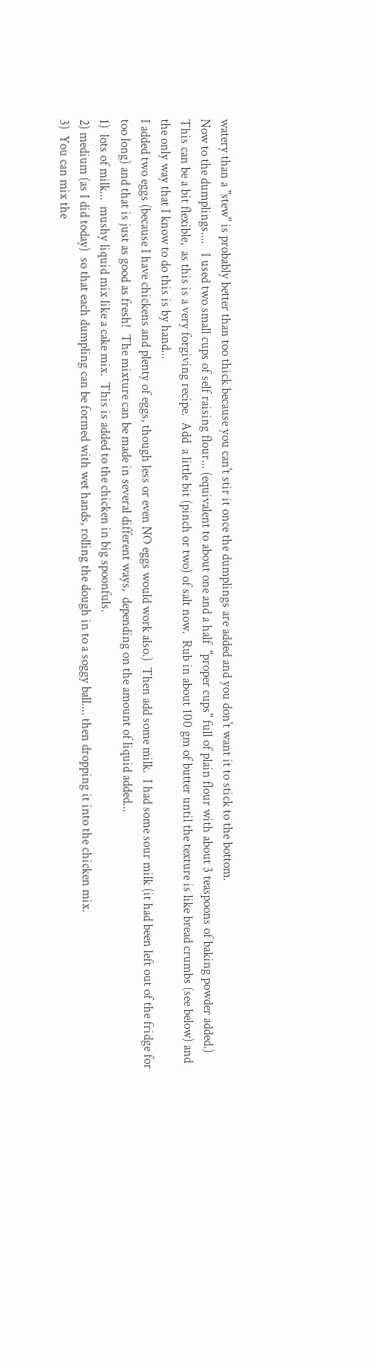watery than a "stew" is probably better than too thick because you can't stir it once the dumplings are added and you don't want it to stick to the bottom.
Now to the dumplings....   I used two small cups of self raising flour... (equivalent to about one and a half  "proper cups" full of plain flour with about 3 teaspoons of baking powder added.) This can be a bit flexible,  as this is a very forgiving recipe.  Add  a little bit (pinch or two) of salt now.  Rub in about 100 gm of butter until the texture is like bread crumbs (see below) and the only way that I know to do this is by hand...
I added two eggs (because I have chickens and plenty of eggs, though less or even NO eggs would work also.)  Then add some milk.  I had some sour milk (it had been left out of the fridge for too long) and that is just as good as fresh!  The mixture can be made in several different ways,  depending on the amount of liquid added...
1)  lots of milk...  mushy liquid mix like a cake mix.  This is added to the chicken in big spoonfuls.
2) medium (as I did today)  so that each dumpling can be formed with wet hands, rolling the dough in to a soggy ball.... then dropping it into the chicken mix.
3)  You can mix the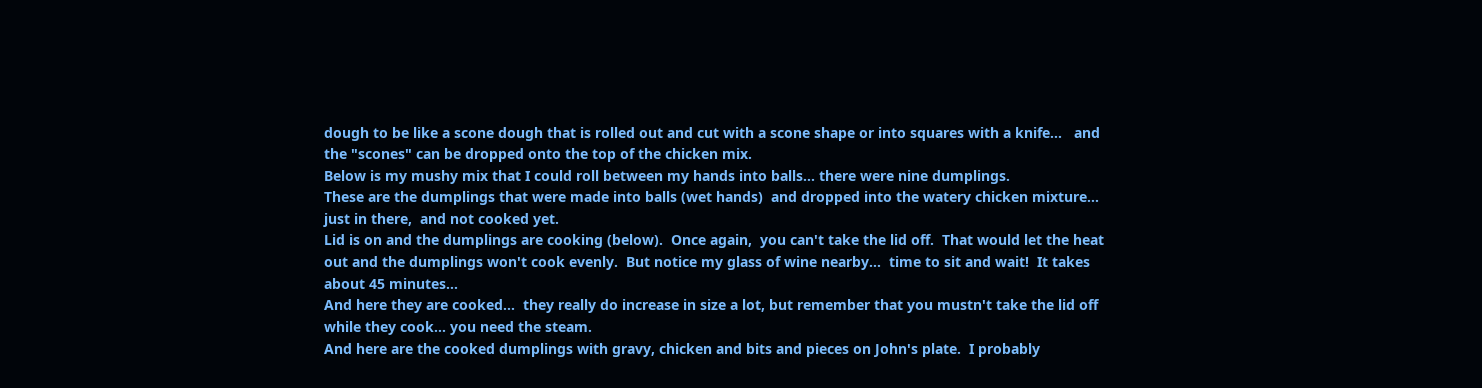dough to be like a scone dough that is rolled out and cut with a scone shape or into squares with a knife...   and the "scones" can be dropped onto the top of the chicken mix.
Below is my mushy mix that I could roll between my hands into balls... there were nine dumplings.
These are the dumplings that were made into balls (wet hands)  and dropped into the watery chicken mixture...  just in there,  and not cooked yet.
Lid is on and the dumplings are cooking (below).  Once again,  you can't take the lid off.  That would let the heat out and the dumplings won't cook evenly.  But notice my glass of wine nearby...  time to sit and wait!  It takes about 45 minutes...
And here they are cooked...  they really do increase in size a lot, but remember that you mustn't take the lid off while they cook... you need the steam.
And here are the cooked dumplings with gravy, chicken and bits and pieces on John's plate.  I probably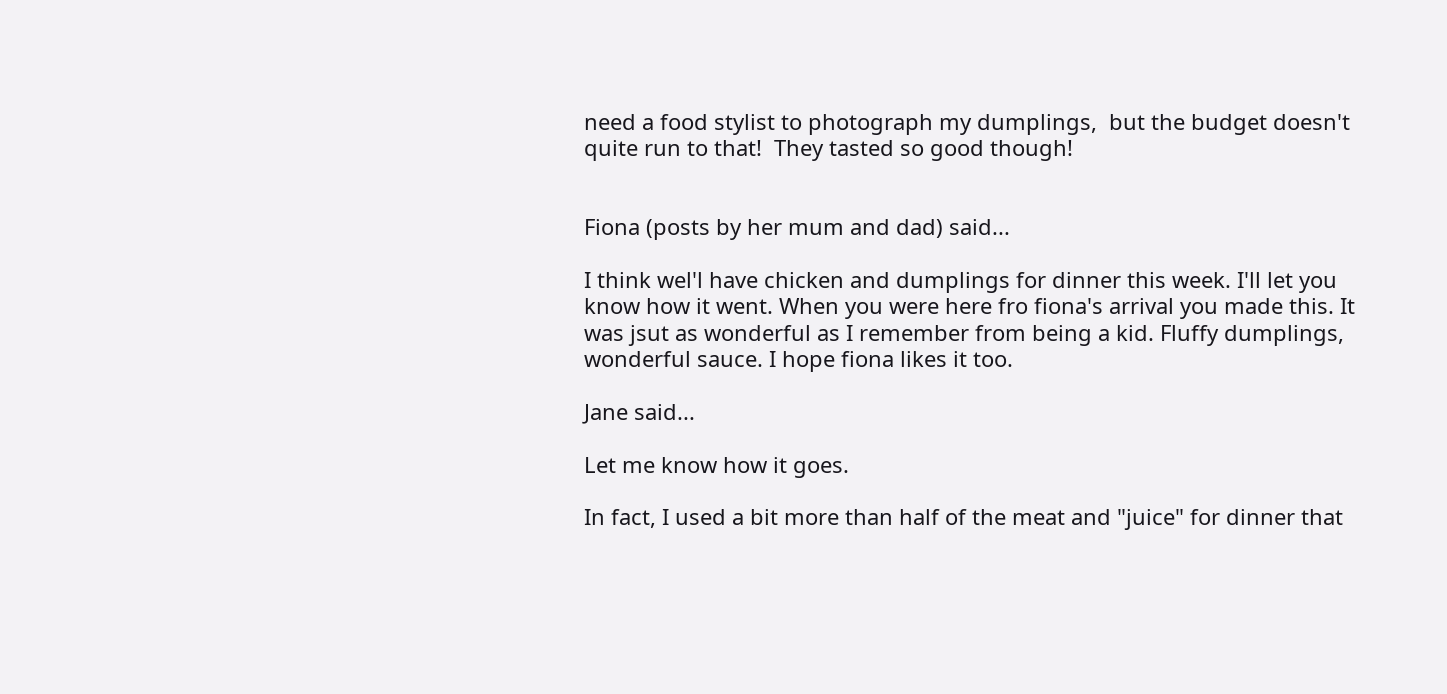need a food stylist to photograph my dumplings,  but the budget doesn't quite run to that!  They tasted so good though!


Fiona (posts by her mum and dad) said...

I think wel'l have chicken and dumplings for dinner this week. I'll let you know how it went. When you were here fro fiona's arrival you made this. It was jsut as wonderful as I remember from being a kid. Fluffy dumplings, wonderful sauce. I hope fiona likes it too.

Jane said...

Let me know how it goes.

In fact, I used a bit more than half of the meat and "juice" for dinner that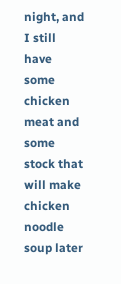night, and I still have some chicken meat and some stock that will make chicken noodle soup later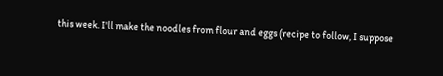this week. I'll make the noodles from flour and eggs (recipe to follow, I suppose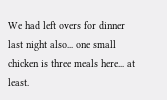We had left overs for dinner last night also... one small chicken is three meals here... at least.